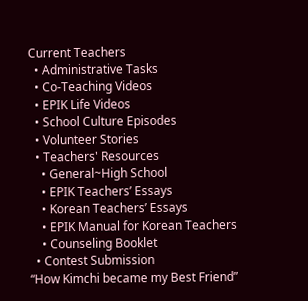Current Teachers
  • Administrative Tasks
  • Co-Teaching Videos
  • EPIK Life Videos
  • School Culture Episodes
  • Volunteer Stories
  • Teachers' Resources
    • General~High School
    • EPIK Teachers’ Essays
    • Korean Teachers’ Essays
    • EPIK Manual for Korean Teachers
    • Counseling Booklet
  • Contest Submission
“How Kimchi became my Best Friend”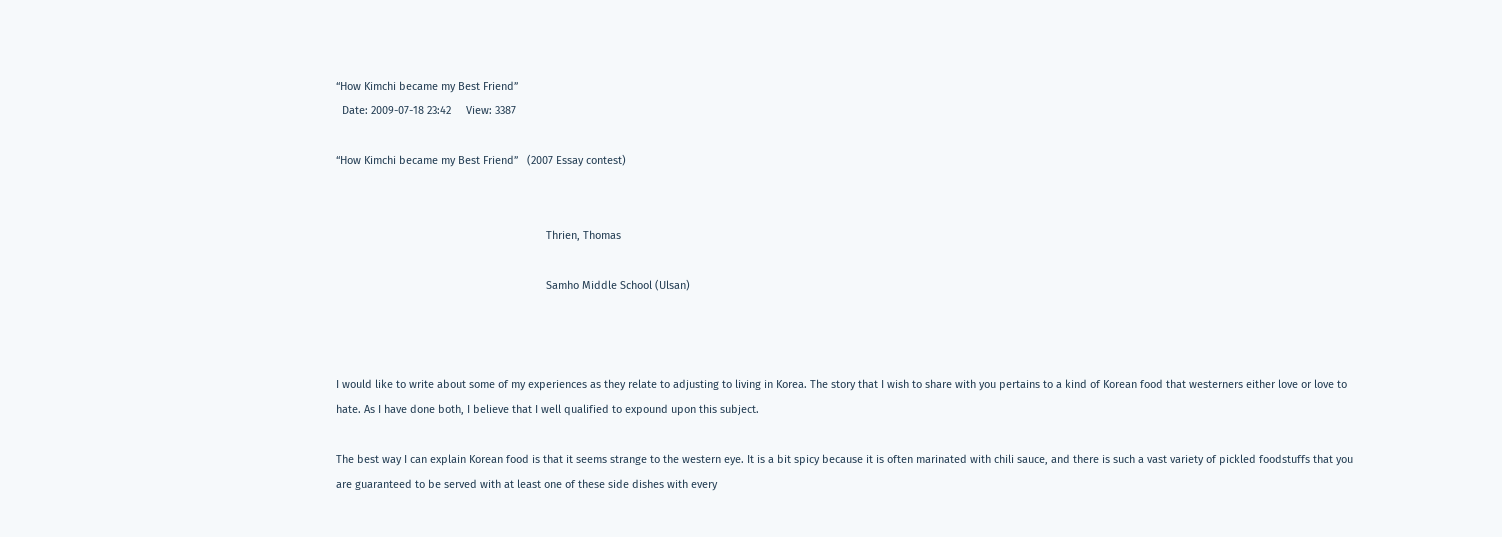“How Kimchi became my Best Friend”
  Date: 2009-07-18 23:42     View: 3387

“How Kimchi became my Best Friend”   (2007 Essay contest)


                                                                      Thrien, Thomas

                                                                      Samho Middle School (Ulsan)



I would like to write about some of my experiences as they relate to adjusting to living in Korea. The story that I wish to share with you pertains to a kind of Korean food that westerners either love or love to hate. As I have done both, I believe that I well qualified to expound upon this subject.

The best way I can explain Korean food is that it seems strange to the western eye. It is a bit spicy because it is often marinated with chili sauce, and there is such a vast variety of pickled foodstuffs that you are guaranteed to be served with at least one of these side dishes with every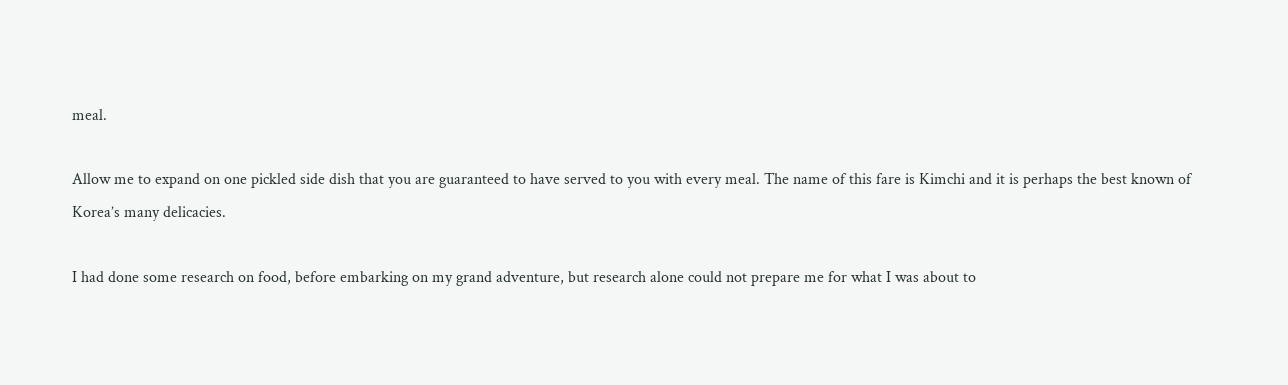meal.

Allow me to expand on one pickled side dish that you are guaranteed to have served to you with every meal. The name of this fare is Kimchi and it is perhaps the best known of Korea’s many delicacies.

I had done some research on food, before embarking on my grand adventure, but research alone could not prepare me for what I was about to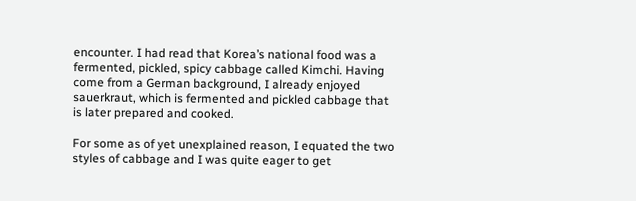encounter. I had read that Korea’s national food was a fermented, pickled, spicy cabbage called Kimchi. Having come from a German background, I already enjoyed sauerkraut, which is fermented and pickled cabbage that is later prepared and cooked.

For some as of yet unexplained reason, I equated the two styles of cabbage and I was quite eager to get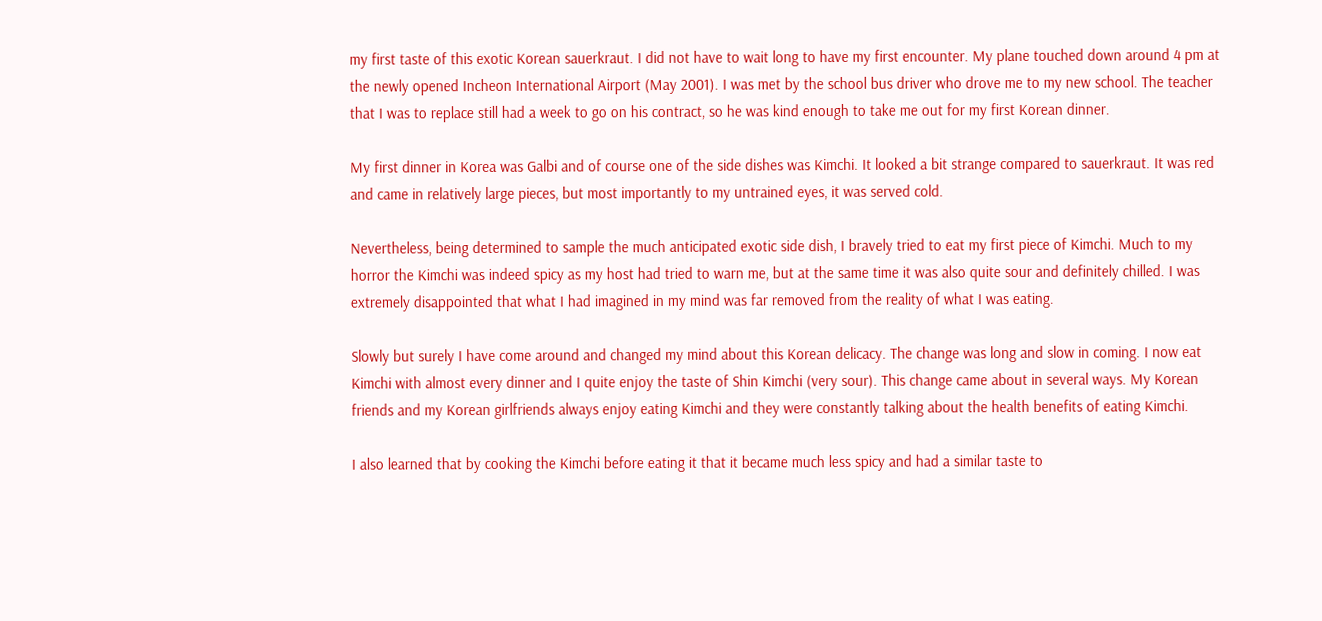my first taste of this exotic Korean sauerkraut. I did not have to wait long to have my first encounter. My plane touched down around 4 pm at the newly opened Incheon International Airport (May 2001). I was met by the school bus driver who drove me to my new school. The teacher that I was to replace still had a week to go on his contract, so he was kind enough to take me out for my first Korean dinner.

My first dinner in Korea was Galbi and of course one of the side dishes was Kimchi. It looked a bit strange compared to sauerkraut. It was red and came in relatively large pieces, but most importantly to my untrained eyes, it was served cold.

Nevertheless, being determined to sample the much anticipated exotic side dish, I bravely tried to eat my first piece of Kimchi. Much to my horror the Kimchi was indeed spicy as my host had tried to warn me, but at the same time it was also quite sour and definitely chilled. I was extremely disappointed that what I had imagined in my mind was far removed from the reality of what I was eating.

Slowly but surely I have come around and changed my mind about this Korean delicacy. The change was long and slow in coming. I now eat Kimchi with almost every dinner and I quite enjoy the taste of Shin Kimchi (very sour). This change came about in several ways. My Korean friends and my Korean girlfriends always enjoy eating Kimchi and they were constantly talking about the health benefits of eating Kimchi.

I also learned that by cooking the Kimchi before eating it that it became much less spicy and had a similar taste to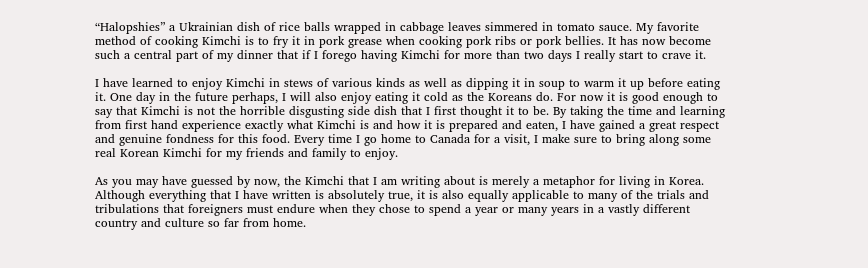“Halopshies” a Ukrainian dish of rice balls wrapped in cabbage leaves simmered in tomato sauce. My favorite method of cooking Kimchi is to fry it in pork grease when cooking pork ribs or pork bellies. It has now become such a central part of my dinner that if I forego having Kimchi for more than two days I really start to crave it.

I have learned to enjoy Kimchi in stews of various kinds as well as dipping it in soup to warm it up before eating it. One day in the future perhaps, I will also enjoy eating it cold as the Koreans do. For now it is good enough to say that Kimchi is not the horrible disgusting side dish that I first thought it to be. By taking the time and learning from first hand experience exactly what Kimchi is and how it is prepared and eaten, I have gained a great respect and genuine fondness for this food. Every time I go home to Canada for a visit, I make sure to bring along some real Korean Kimchi for my friends and family to enjoy.

As you may have guessed by now, the Kimchi that I am writing about is merely a metaphor for living in Korea. Although everything that I have written is absolutely true, it is also equally applicable to many of the trials and tribulations that foreigners must endure when they chose to spend a year or many years in a vastly different country and culture so far from home.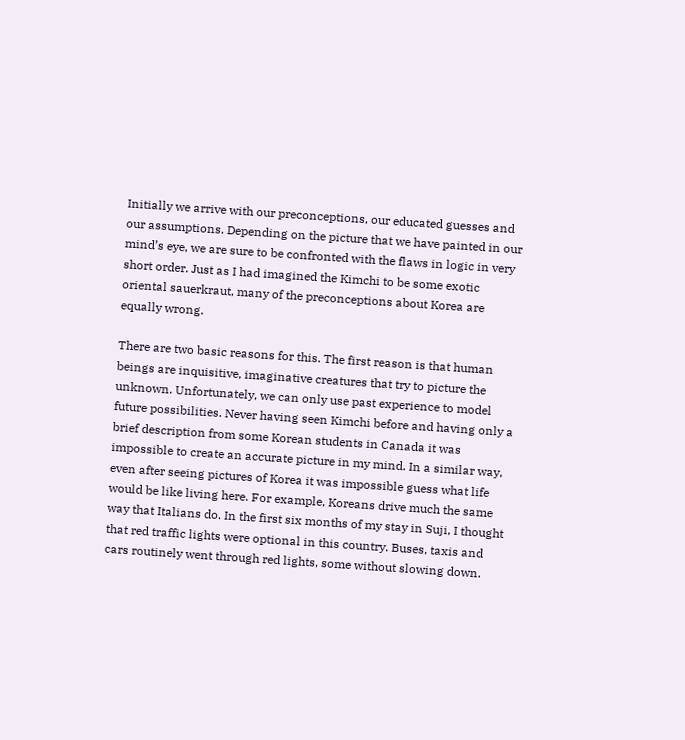Initially we arrive with our preconceptions, our educated guesses and our assumptions. Depending on the picture that we have painted in our mind’s eye, we are sure to be confronted with the flaws in logic in very short order. Just as I had imagined the Kimchi to be some exotic oriental sauerkraut, many of the preconceptions about Korea are equally wrong.

There are two basic reasons for this. The first reason is that human beings are inquisitive, imaginative creatures that try to picture the unknown. Unfortunately, we can only use past experience to model future possibilities. Never having seen Kimchi before and having only a brief description from some Korean students in Canada it was impossible to create an accurate picture in my mind. In a similar way, even after seeing pictures of Korea it was impossible guess what life would be like living here. For example, Koreans drive much the same way that Italians do. In the first six months of my stay in Suji, I thought that red traffic lights were optional in this country. Buses, taxis and cars routinely went through red lights, some without slowing down.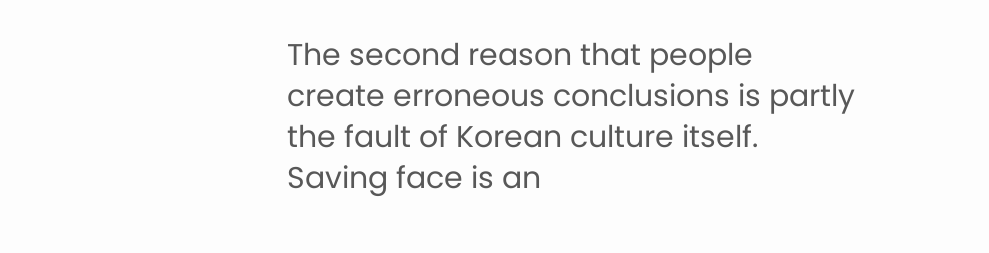The second reason that people create erroneous conclusions is partly the fault of Korean culture itself. Saving face is an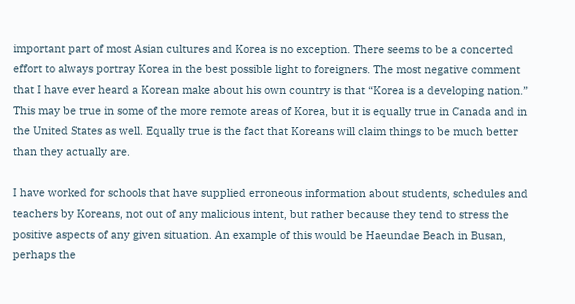important part of most Asian cultures and Korea is no exception. There seems to be a concerted effort to always portray Korea in the best possible light to foreigners. The most negative comment that I have ever heard a Korean make about his own country is that “Korea is a developing nation.” This may be true in some of the more remote areas of Korea, but it is equally true in Canada and in the United States as well. Equally true is the fact that Koreans will claim things to be much better than they actually are.

I have worked for schools that have supplied erroneous information about students, schedules and teachers by Koreans, not out of any malicious intent, but rather because they tend to stress the positive aspects of any given situation. An example of this would be Haeundae Beach in Busan, perhaps the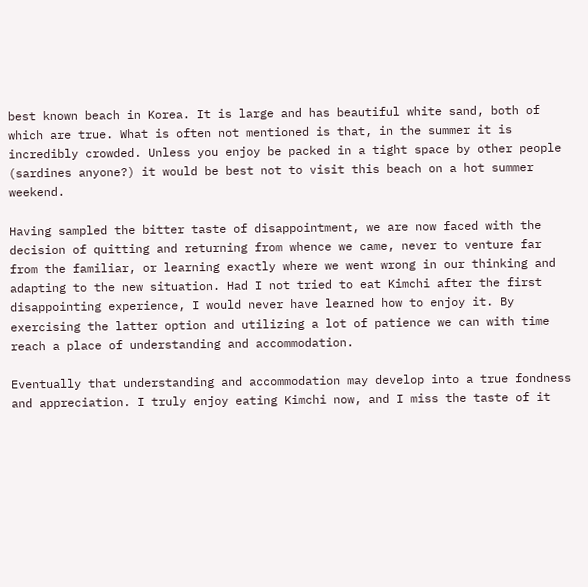best known beach in Korea. It is large and has beautiful white sand, both of which are true. What is often not mentioned is that, in the summer it is incredibly crowded. Unless you enjoy be packed in a tight space by other people (sardines anyone?) it would be best not to visit this beach on a hot summer weekend.

Having sampled the bitter taste of disappointment, we are now faced with the decision of quitting and returning from whence we came, never to venture far from the familiar, or learning exactly where we went wrong in our thinking and adapting to the new situation. Had I not tried to eat Kimchi after the first disappointing experience, I would never have learned how to enjoy it. By exercising the latter option and utilizing a lot of patience we can with time reach a place of understanding and accommodation.

Eventually that understanding and accommodation may develop into a true fondness and appreciation. I truly enjoy eating Kimchi now, and I miss the taste of it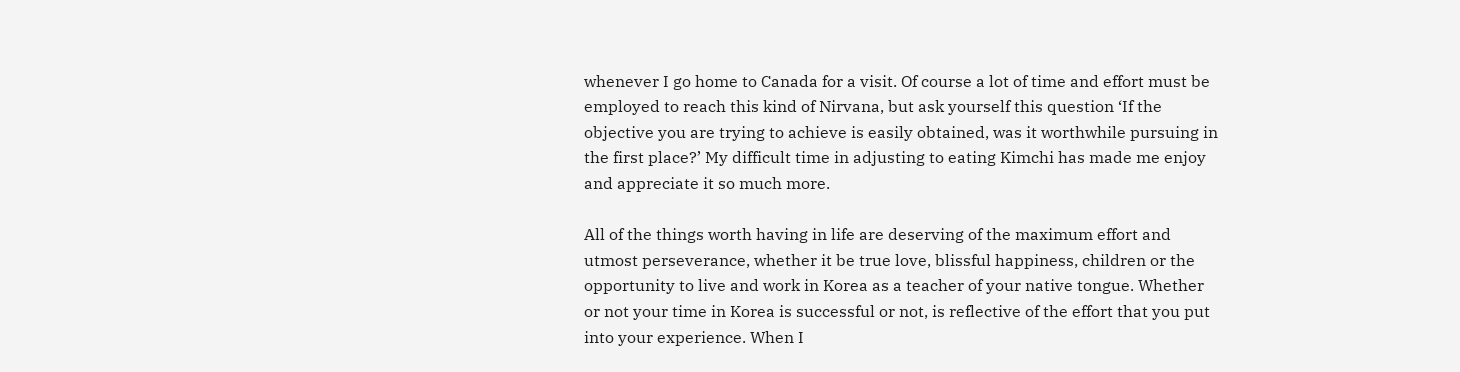whenever I go home to Canada for a visit. Of course a lot of time and effort must be employed to reach this kind of Nirvana, but ask yourself this question ‘If the objective you are trying to achieve is easily obtained, was it worthwhile pursuing in the first place?’ My difficult time in adjusting to eating Kimchi has made me enjoy and appreciate it so much more.

All of the things worth having in life are deserving of the maximum effort and utmost perseverance, whether it be true love, blissful happiness, children or the opportunity to live and work in Korea as a teacher of your native tongue. Whether or not your time in Korea is successful or not, is reflective of the effort that you put into your experience. When I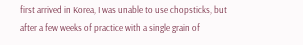first arrived in Korea, I was unable to use chopsticks, but after a few weeks of practice with a single grain of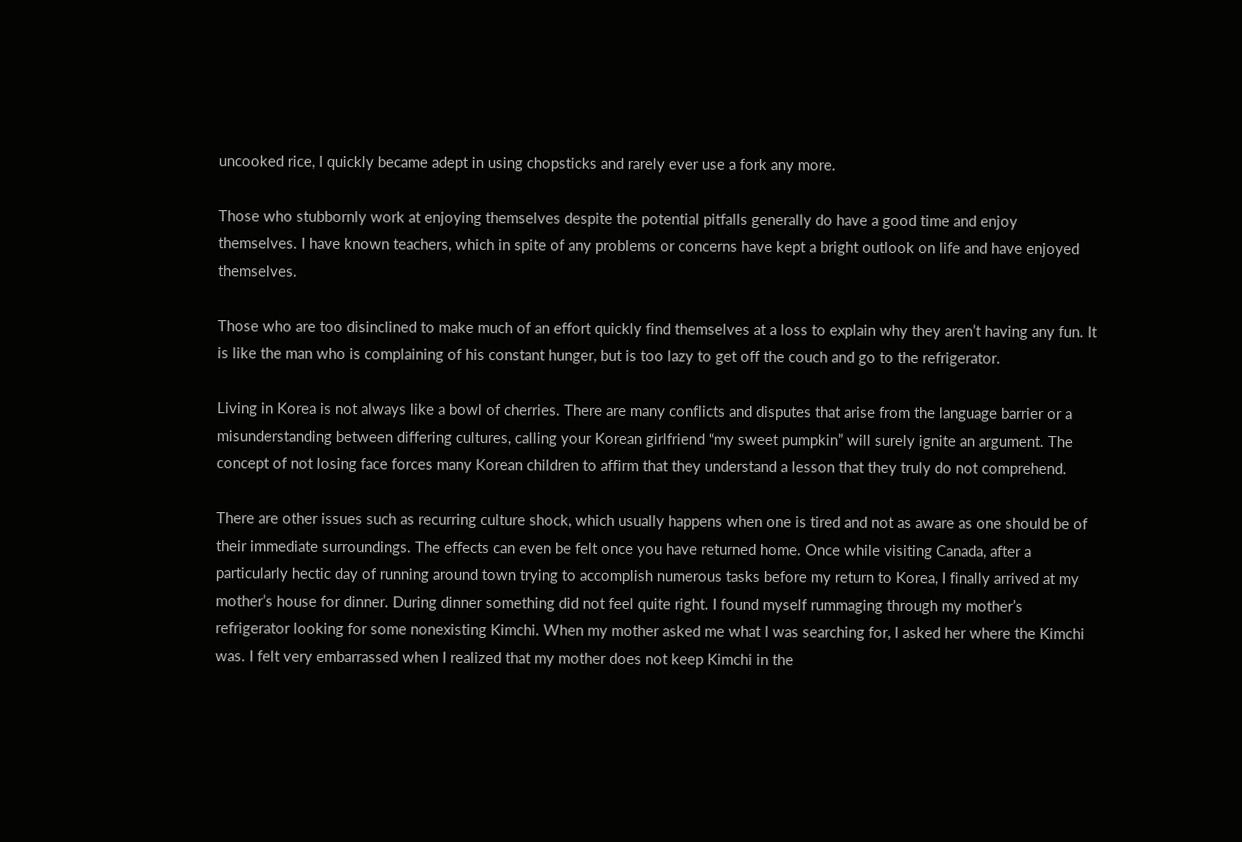uncooked rice, I quickly became adept in using chopsticks and rarely ever use a fork any more.

Those who stubbornly work at enjoying themselves despite the potential pitfalls generally do have a good time and enjoy themselves. I have known teachers, which in spite of any problems or concerns have kept a bright outlook on life and have enjoyed themselves.

Those who are too disinclined to make much of an effort quickly find themselves at a loss to explain why they aren’t having any fun. It is like the man who is complaining of his constant hunger, but is too lazy to get off the couch and go to the refrigerator.

Living in Korea is not always like a bowl of cherries. There are many conflicts and disputes that arise from the language barrier or a misunderstanding between differing cultures, calling your Korean girlfriend “my sweet pumpkin” will surely ignite an argument. The concept of not losing face forces many Korean children to affirm that they understand a lesson that they truly do not comprehend.

There are other issues such as recurring culture shock, which usually happens when one is tired and not as aware as one should be of their immediate surroundings. The effects can even be felt once you have returned home. Once while visiting Canada, after a particularly hectic day of running around town trying to accomplish numerous tasks before my return to Korea, I finally arrived at my mother’s house for dinner. During dinner something did not feel quite right. I found myself rummaging through my mother’s refrigerator looking for some nonexisting Kimchi. When my mother asked me what I was searching for, I asked her where the Kimchi was. I felt very embarrassed when I realized that my mother does not keep Kimchi in the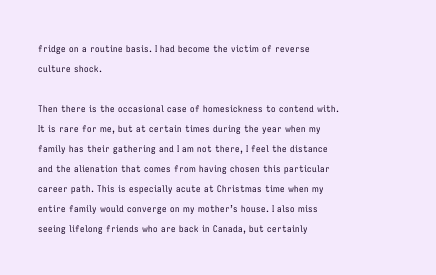fridge on a routine basis. I had become the victim of reverse culture shock.

Then there is the occasional case of homesickness to contend with. It is rare for me, but at certain times during the year when my family has their gathering and I am not there, I feel the distance and the alienation that comes from having chosen this particular career path. This is especially acute at Christmas time when my entire family would converge on my mother’s house. I also miss seeing lifelong friends who are back in Canada, but certainly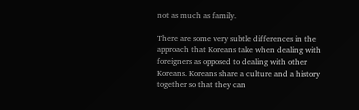not as much as family.

There are some very subtle differences in the approach that Koreans take when dealing with foreigners as opposed to dealing with other Koreans. Koreans share a culture and a history together so that they can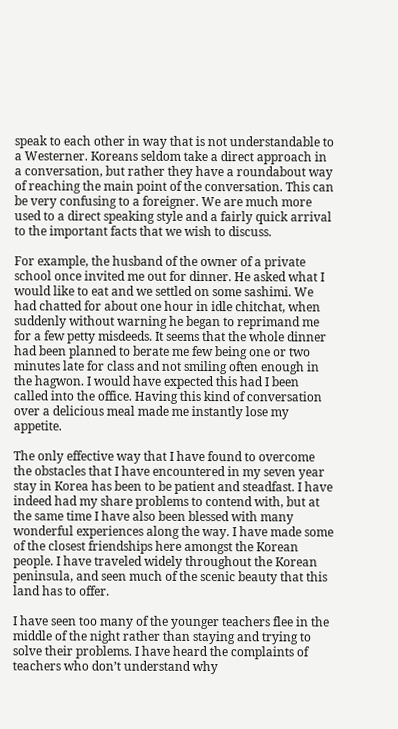speak to each other in way that is not understandable to a Westerner. Koreans seldom take a direct approach in a conversation, but rather they have a roundabout way of reaching the main point of the conversation. This can be very confusing to a foreigner. We are much more used to a direct speaking style and a fairly quick arrival to the important facts that we wish to discuss.

For example, the husband of the owner of a private school once invited me out for dinner. He asked what I would like to eat and we settled on some sashimi. We had chatted for about one hour in idle chitchat, when suddenly without warning he began to reprimand me for a few petty misdeeds. It seems that the whole dinner had been planned to berate me few being one or two minutes late for class and not smiling often enough in the hagwon. I would have expected this had I been called into the office. Having this kind of conversation over a delicious meal made me instantly lose my appetite.

The only effective way that I have found to overcome the obstacles that I have encountered in my seven year stay in Korea has been to be patient and steadfast. I have indeed had my share problems to contend with, but at the same time I have also been blessed with many wonderful experiences along the way. I have made some of the closest friendships here amongst the Korean people. I have traveled widely throughout the Korean peninsula, and seen much of the scenic beauty that this land has to offer.

I have seen too many of the younger teachers flee in the middle of the night rather than staying and trying to solve their problems. I have heard the complaints of teachers who don’t understand why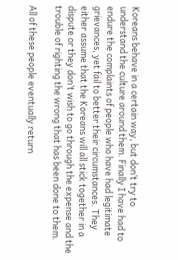Koreans behave in a certain way, but don’t try to understand the culture around them. Finally I have had to endure the complaints of people who have had legitimate grievances, yet fail to better their circumstances. They either assume that the Koreans will all stick together in a dispute or they don’t wish to go through the expense and the trouble of righting the wrong that has been done to them.

All of these people eventually return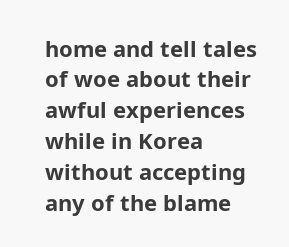home and tell tales of woe about their awful experiences while in Korea without accepting any of the blame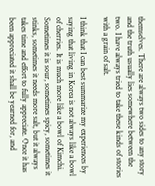themselves. There are always two sides to any story and the truth usually lies somewhere between the two. I have always tried to take these kinds of stories with a grain of salt.

I think that I can best summarize my experiences by saying that living in Korea is not always like a bowl of cherries. It is much more like a bowl of Kimchi. Sometimes it is sour, sometimes spicy, sometimes it stinks, sometimes it needs more salt, but it always takes time and effort to fully appreciate. Once it has been appreciated it shall be yearned for, and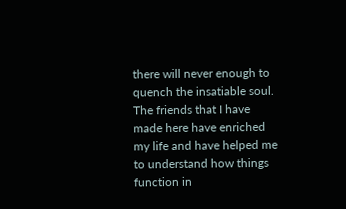there will never enough to quench the insatiable soul. The friends that I have made here have enriched my life and have helped me to understand how things function in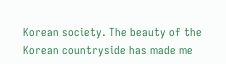Korean society. The beauty of the Korean countryside has made me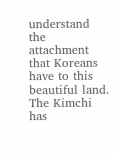understand the attachment that Koreans have to this beautiful land. The Kimchi has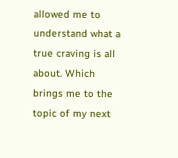allowed me to understand what a true craving is all about. Which brings me to the topic of my next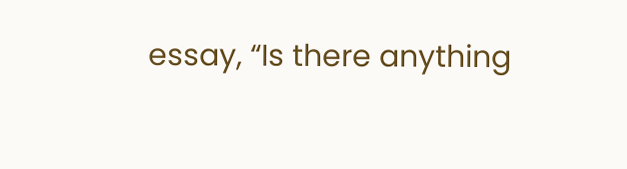essay, “Is there anything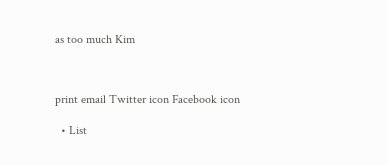as too much Kim



print email Twitter icon Facebook icon

  • List